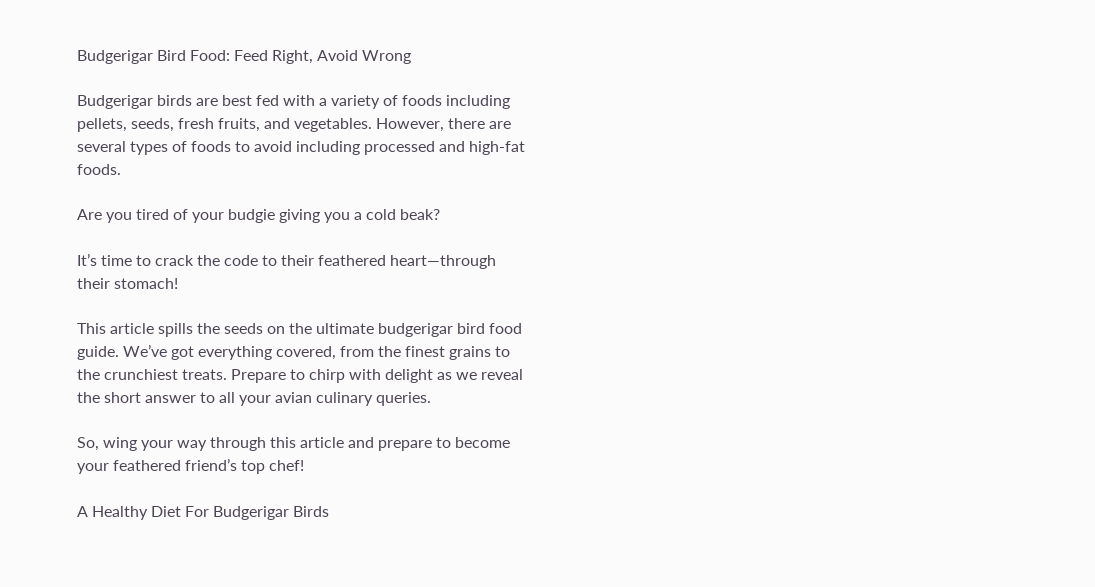Budgerigar Bird Food: Feed Right, Avoid Wrong

Budgerigar birds are best fed with a variety of foods including pellets, seeds, fresh fruits, and vegetables. However, there are several types of foods to avoid including processed and high-fat foods.

Are you tired of your budgie giving you a cold beak?

It’s time to crack the code to their feathered heart—through their stomach!

This article spills the seeds on the ultimate budgerigar bird food guide. We’ve got everything covered, from the finest grains to the crunchiest treats. Prepare to chirp with delight as we reveal the short answer to all your avian culinary queries.

So, wing your way through this article and prepare to become your feathered friend’s top chef!

A Healthy Diet For Budgerigar Birds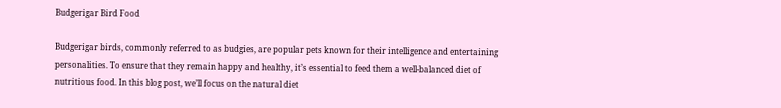Budgerigar Bird Food

Budgerigar birds, commonly referred to as budgies, are popular pets known for their intelligence and entertaining personalities. To ensure that they remain happy and healthy, it’s essential to feed them a well-balanced diet of nutritious food. In this blog post, we’ll focus on the natural diet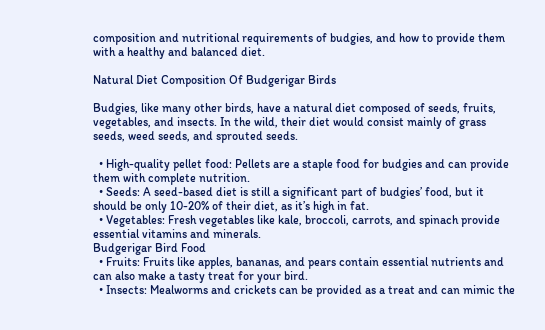composition and nutritional requirements of budgies, and how to provide them with a healthy and balanced diet.

Natural Diet Composition Of Budgerigar Birds

Budgies, like many other birds, have a natural diet composed of seeds, fruits, vegetables, and insects. In the wild, their diet would consist mainly of grass seeds, weed seeds, and sprouted seeds.

  • High-quality pellet food: Pellets are a staple food for budgies and can provide them with complete nutrition.
  • Seeds: A seed-based diet is still a significant part of budgies’ food, but it should be only 10-20% of their diet, as it’s high in fat.
  • Vegetables: Fresh vegetables like kale, broccoli, carrots, and spinach provide essential vitamins and minerals.
Budgerigar Bird Food
  • Fruits: Fruits like apples, bananas, and pears contain essential nutrients and can also make a tasty treat for your bird.
  • Insects: Mealworms and crickets can be provided as a treat and can mimic the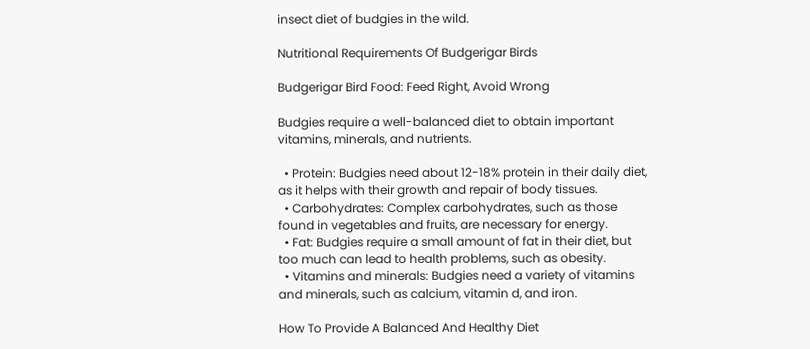insect diet of budgies in the wild.

Nutritional Requirements Of Budgerigar Birds

Budgerigar Bird Food: Feed Right, Avoid Wrong

Budgies require a well-balanced diet to obtain important vitamins, minerals, and nutrients.

  • Protein: Budgies need about 12-18% protein in their daily diet, as it helps with their growth and repair of body tissues.
  • Carbohydrates: Complex carbohydrates, such as those found in vegetables and fruits, are necessary for energy.
  • Fat: Budgies require a small amount of fat in their diet, but too much can lead to health problems, such as obesity.
  • Vitamins and minerals: Budgies need a variety of vitamins and minerals, such as calcium, vitamin d, and iron.

How To Provide A Balanced And Healthy Diet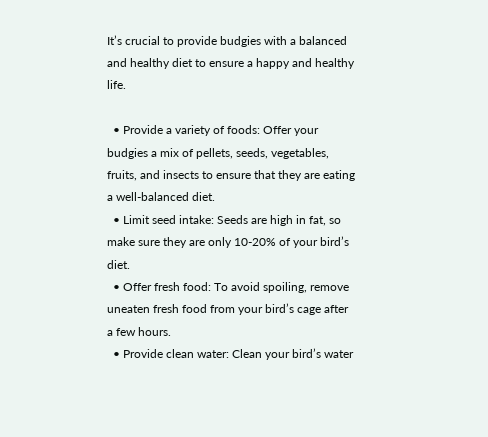It’s crucial to provide budgies with a balanced and healthy diet to ensure a happy and healthy life.

  • Provide a variety of foods: Offer your budgies a mix of pellets, seeds, vegetables, fruits, and insects to ensure that they are eating a well-balanced diet.
  • Limit seed intake: Seeds are high in fat, so make sure they are only 10-20% of your bird’s diet.
  • Offer fresh food: To avoid spoiling, remove uneaten fresh food from your bird’s cage after a few hours.
  • Provide clean water: Clean your bird’s water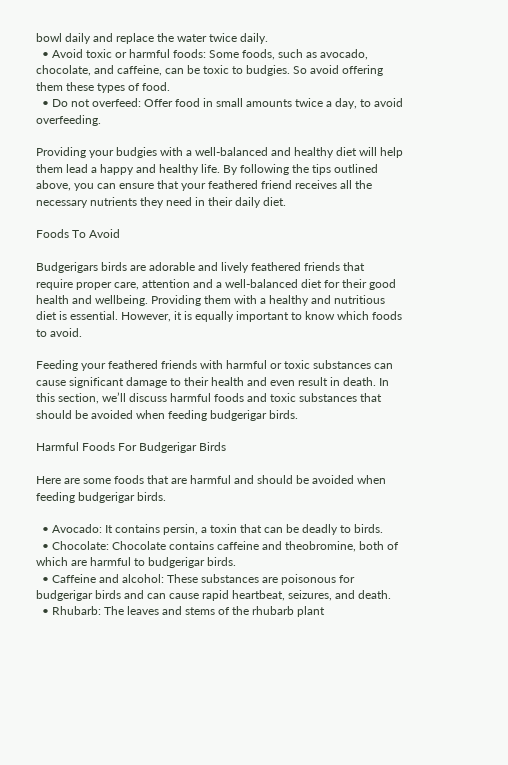bowl daily and replace the water twice daily.
  • Avoid toxic or harmful foods: Some foods, such as avocado, chocolate, and caffeine, can be toxic to budgies. So avoid offering them these types of food.
  • Do not overfeed: Offer food in small amounts twice a day, to avoid overfeeding.

Providing your budgies with a well-balanced and healthy diet will help them lead a happy and healthy life. By following the tips outlined above, you can ensure that your feathered friend receives all the necessary nutrients they need in their daily diet.

Foods To Avoid

Budgerigars birds are adorable and lively feathered friends that require proper care, attention and a well-balanced diet for their good health and wellbeing. Providing them with a healthy and nutritious diet is essential. However, it is equally important to know which foods to avoid.

Feeding your feathered friends with harmful or toxic substances can cause significant damage to their health and even result in death. In this section, we’ll discuss harmful foods and toxic substances that should be avoided when feeding budgerigar birds.

Harmful Foods For Budgerigar Birds

Here are some foods that are harmful and should be avoided when feeding budgerigar birds.

  • Avocado: It contains persin, a toxin that can be deadly to birds.
  • Chocolate: Chocolate contains caffeine and theobromine, both of which are harmful to budgerigar birds.
  • Caffeine and alcohol: These substances are poisonous for budgerigar birds and can cause rapid heartbeat, seizures, and death.
  • Rhubarb: The leaves and stems of the rhubarb plant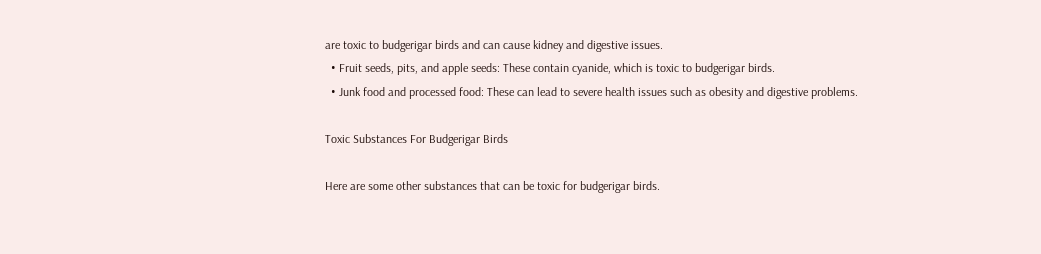are toxic to budgerigar birds and can cause kidney and digestive issues.
  • Fruit seeds, pits, and apple seeds: These contain cyanide, which is toxic to budgerigar birds.
  • Junk food and processed food: These can lead to severe health issues such as obesity and digestive problems.

Toxic Substances For Budgerigar Birds

Here are some other substances that can be toxic for budgerigar birds.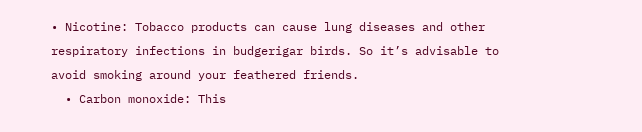• Nicotine: Tobacco products can cause lung diseases and other respiratory infections in budgerigar birds. So it’s advisable to avoid smoking around your feathered friends.
  • Carbon monoxide: This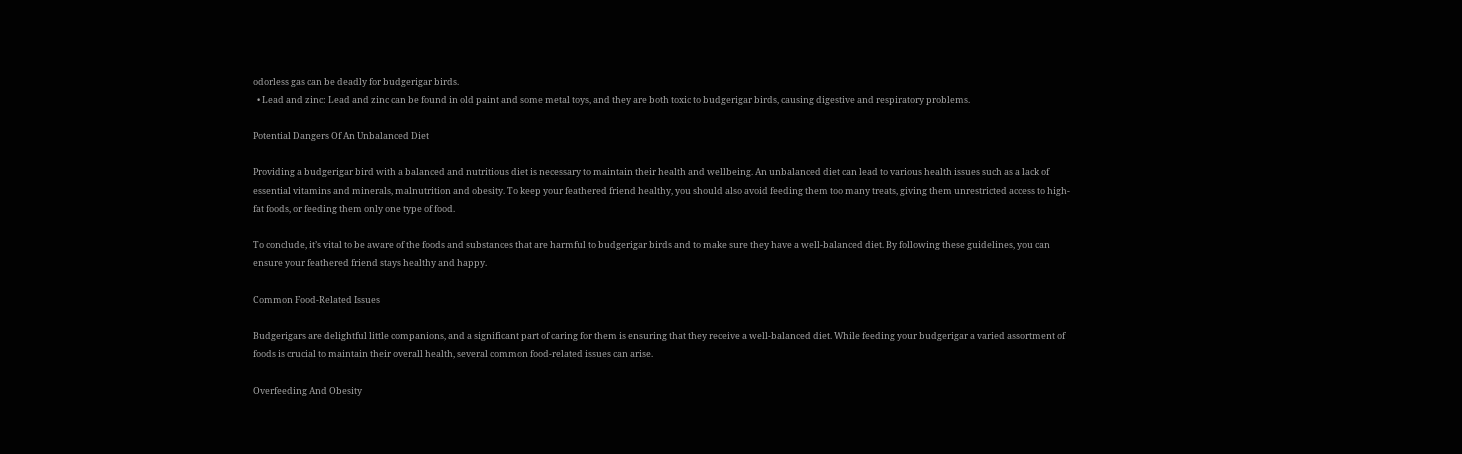odorless gas can be deadly for budgerigar birds.
  • Lead and zinc: Lead and zinc can be found in old paint and some metal toys, and they are both toxic to budgerigar birds, causing digestive and respiratory problems.

Potential Dangers Of An Unbalanced Diet

Providing a budgerigar bird with a balanced and nutritious diet is necessary to maintain their health and wellbeing. An unbalanced diet can lead to various health issues such as a lack of essential vitamins and minerals, malnutrition and obesity. To keep your feathered friend healthy, you should also avoid feeding them too many treats, giving them unrestricted access to high-fat foods, or feeding them only one type of food.

To conclude, it’s vital to be aware of the foods and substances that are harmful to budgerigar birds and to make sure they have a well-balanced diet. By following these guidelines, you can ensure your feathered friend stays healthy and happy.

Common Food-Related Issues

Budgerigars are delightful little companions, and a significant part of caring for them is ensuring that they receive a well-balanced diet. While feeding your budgerigar a varied assortment of foods is crucial to maintain their overall health, several common food-related issues can arise.

Overfeeding And Obesity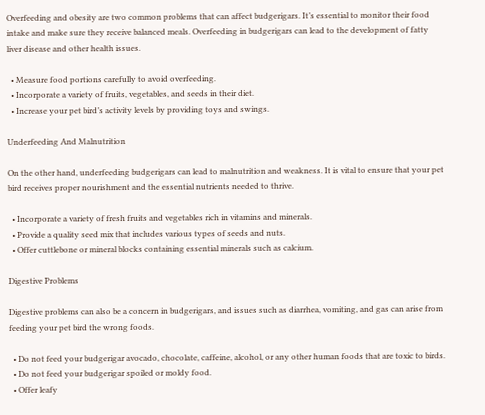Overfeeding and obesity are two common problems that can affect budgerigars. It’s essential to monitor their food intake and make sure they receive balanced meals. Overfeeding in budgerigars can lead to the development of fatty liver disease and other health issues.

  • Measure food portions carefully to avoid overfeeding.
  • Incorporate a variety of fruits, vegetables, and seeds in their diet.
  • Increase your pet bird’s activity levels by providing toys and swings.

Underfeeding And Malnutrition

On the other hand, underfeeding budgerigars can lead to malnutrition and weakness. It is vital to ensure that your pet bird receives proper nourishment and the essential nutrients needed to thrive.

  • Incorporate a variety of fresh fruits and vegetables rich in vitamins and minerals.
  • Provide a quality seed mix that includes various types of seeds and nuts.
  • Offer cuttlebone or mineral blocks containing essential minerals such as calcium.

Digestive Problems

Digestive problems can also be a concern in budgerigars, and issues such as diarrhea, vomiting, and gas can arise from feeding your pet bird the wrong foods.

  • Do not feed your budgerigar avocado, chocolate, caffeine, alcohol, or any other human foods that are toxic to birds.
  • Do not feed your budgerigar spoiled or moldy food.
  • Offer leafy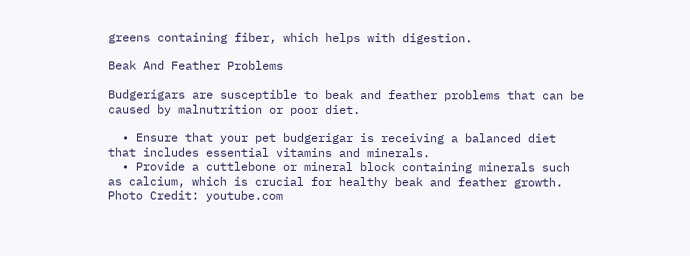greens containing fiber, which helps with digestion.

Beak And Feather Problems

Budgerigars are susceptible to beak and feather problems that can be caused by malnutrition or poor diet.

  • Ensure that your pet budgerigar is receiving a balanced diet that includes essential vitamins and minerals.
  • Provide a cuttlebone or mineral block containing minerals such as calcium, which is crucial for healthy beak and feather growth.
Photo Credit: youtube.com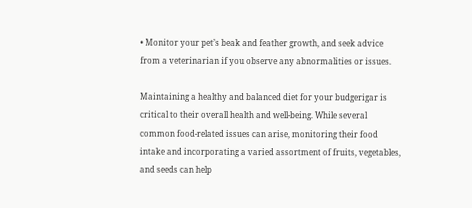• Monitor your pet’s beak and feather growth, and seek advice from a veterinarian if you observe any abnormalities or issues.

Maintaining a healthy and balanced diet for your budgerigar is critical to their overall health and well-being. While several common food-related issues can arise, monitoring their food intake and incorporating a varied assortment of fruits, vegetables, and seeds can help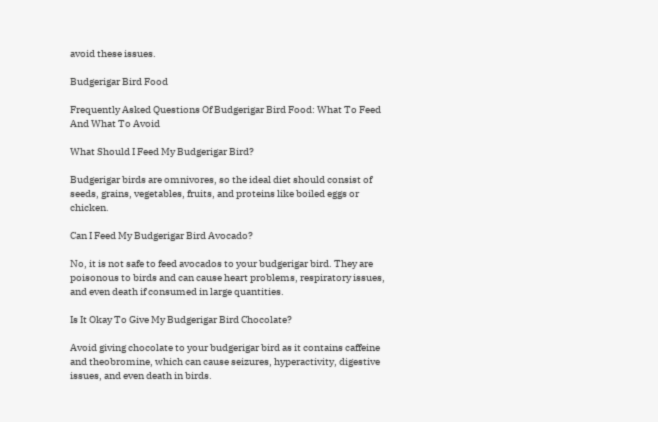avoid these issues.

Budgerigar Bird Food

Frequently Asked Questions Of Budgerigar Bird Food: What To Feed And What To Avoid

What Should I Feed My Budgerigar Bird?

Budgerigar birds are omnivores, so the ideal diet should consist of seeds, grains, vegetables, fruits, and proteins like boiled eggs or chicken.

Can I Feed My Budgerigar Bird Avocado?

No, it is not safe to feed avocados to your budgerigar bird. They are poisonous to birds and can cause heart problems, respiratory issues, and even death if consumed in large quantities.

Is It Okay To Give My Budgerigar Bird Chocolate?

Avoid giving chocolate to your budgerigar bird as it contains caffeine and theobromine, which can cause seizures, hyperactivity, digestive issues, and even death in birds.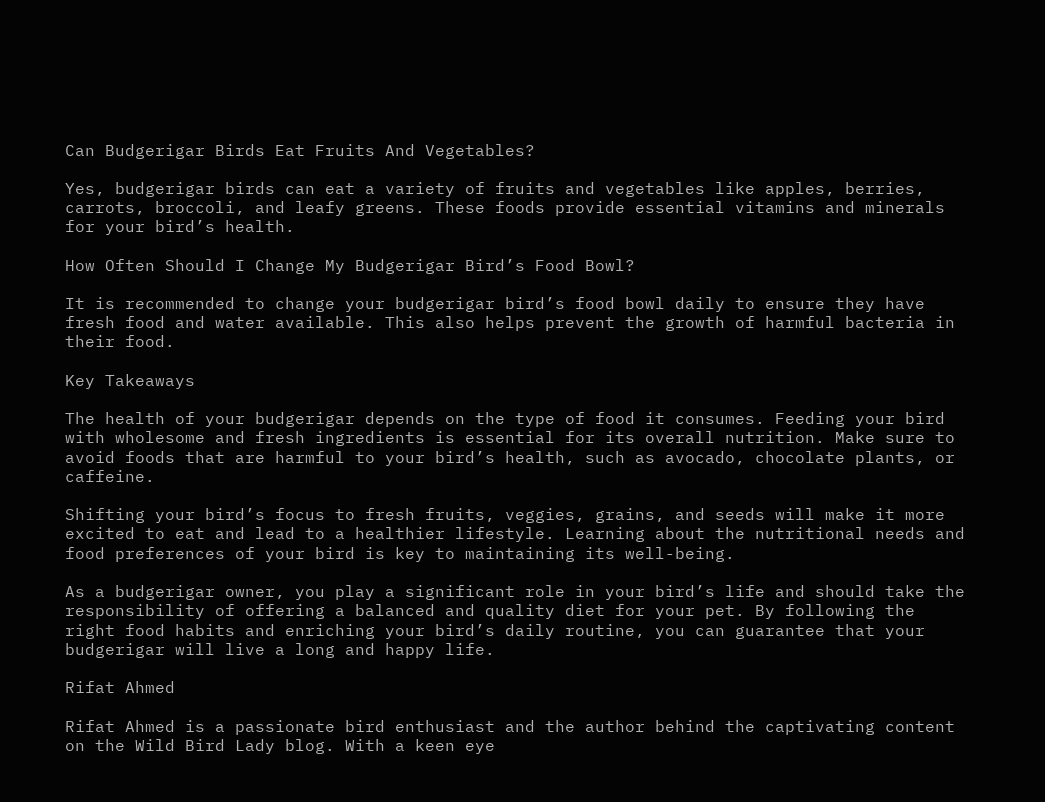Can Budgerigar Birds Eat Fruits And Vegetables?

Yes, budgerigar birds can eat a variety of fruits and vegetables like apples, berries, carrots, broccoli, and leafy greens. These foods provide essential vitamins and minerals for your bird’s health.

How Often Should I Change My Budgerigar Bird’s Food Bowl?

It is recommended to change your budgerigar bird’s food bowl daily to ensure they have fresh food and water available. This also helps prevent the growth of harmful bacteria in their food.

Key Takeaways

The health of your budgerigar depends on the type of food it consumes. Feeding your bird with wholesome and fresh ingredients is essential for its overall nutrition. Make sure to avoid foods that are harmful to your bird’s health, such as avocado, chocolate plants, or caffeine.

Shifting your bird’s focus to fresh fruits, veggies, grains, and seeds will make it more excited to eat and lead to a healthier lifestyle. Learning about the nutritional needs and food preferences of your bird is key to maintaining its well-being.

As a budgerigar owner, you play a significant role in your bird’s life and should take the responsibility of offering a balanced and quality diet for your pet. By following the right food habits and enriching your bird’s daily routine, you can guarantee that your budgerigar will live a long and happy life.

Rifat Ahmed

Rifat Ahmed is a passionate bird enthusiast and the author behind the captivating content on the Wild Bird Lady blog. With a keen eye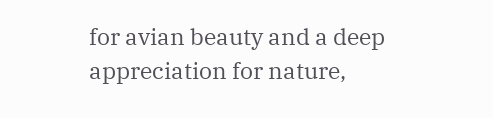for avian beauty and a deep appreciation for nature,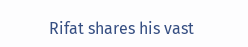Rifat shares his vast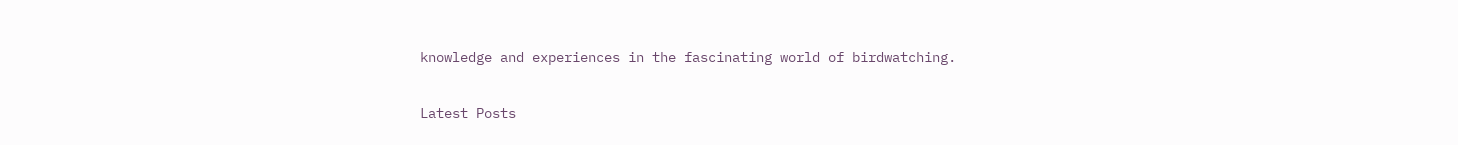knowledge and experiences in the fascinating world of birdwatching.

Latest Posts